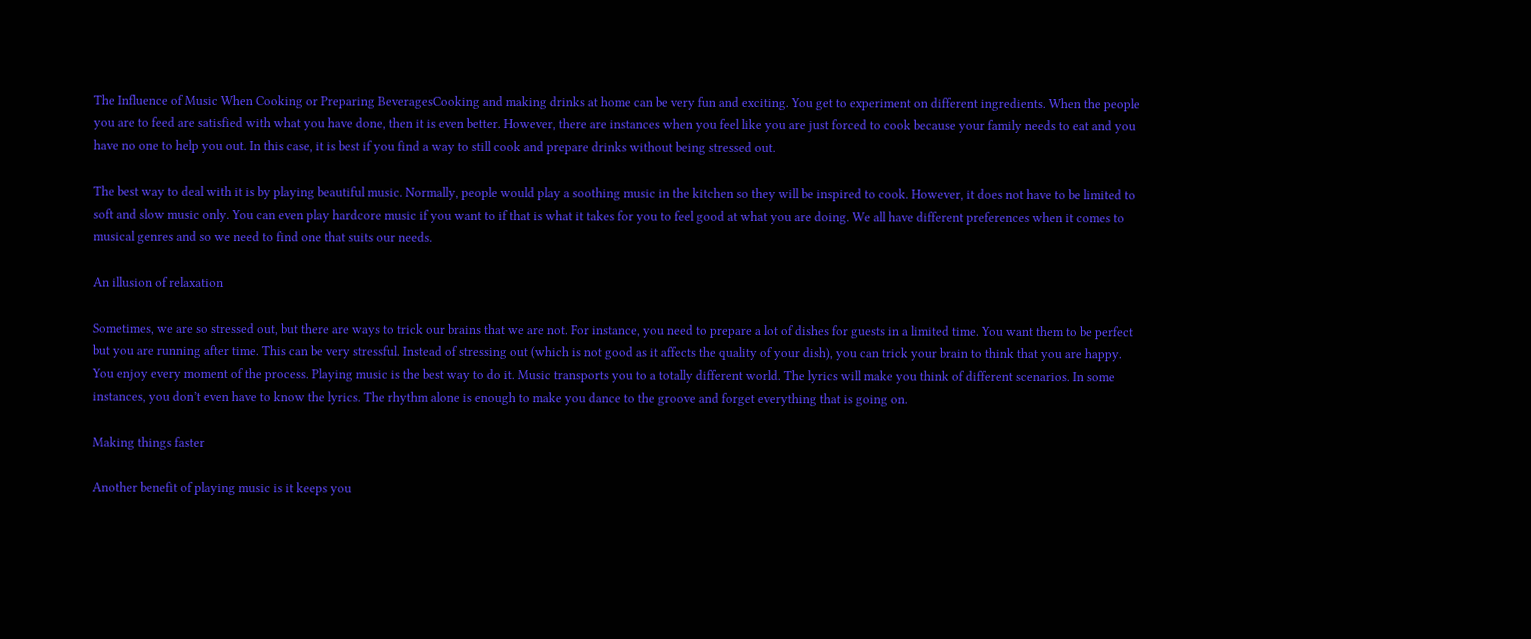The Influence of Music When Cooking or Preparing BeveragesCooking and making drinks at home can be very fun and exciting. You get to experiment on different ingredients. When the people you are to feed are satisfied with what you have done, then it is even better. However, there are instances when you feel like you are just forced to cook because your family needs to eat and you have no one to help you out. In this case, it is best if you find a way to still cook and prepare drinks without being stressed out.

The best way to deal with it is by playing beautiful music. Normally, people would play a soothing music in the kitchen so they will be inspired to cook. However, it does not have to be limited to soft and slow music only. You can even play hardcore music if you want to if that is what it takes for you to feel good at what you are doing. We all have different preferences when it comes to musical genres and so we need to find one that suits our needs.

An illusion of relaxation

Sometimes, we are so stressed out, but there are ways to trick our brains that we are not. For instance, you need to prepare a lot of dishes for guests in a limited time. You want them to be perfect but you are running after time. This can be very stressful. Instead of stressing out (which is not good as it affects the quality of your dish), you can trick your brain to think that you are happy. You enjoy every moment of the process. Playing music is the best way to do it. Music transports you to a totally different world. The lyrics will make you think of different scenarios. In some instances, you don’t even have to know the lyrics. The rhythm alone is enough to make you dance to the groove and forget everything that is going on.

Making things faster

Another benefit of playing music is it keeps you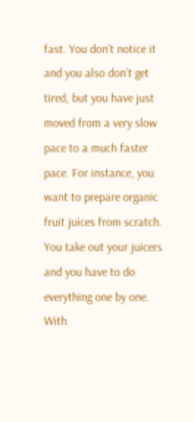fast. You don’t notice it and you also don’t get tired, but you have just moved from a very slow pace to a much faster pace. For instance, you want to prepare organic fruit juices from scratch. You take out your juicers and you have to do everything one by one. With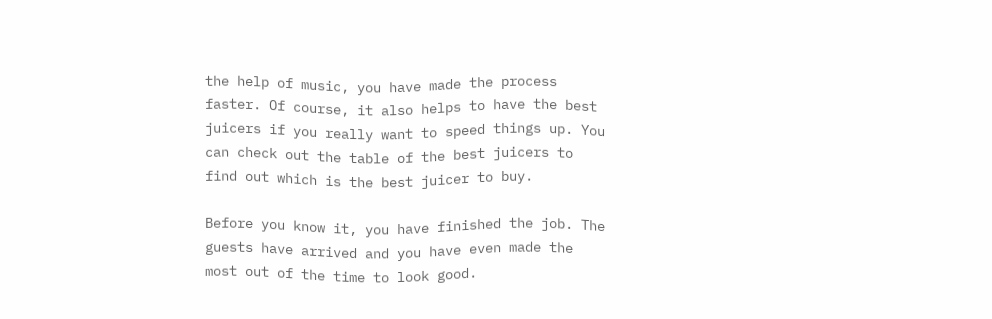the help of music, you have made the process faster. Of course, it also helps to have the best juicers if you really want to speed things up. You can check out the table of the best juicers to find out which is the best juicer to buy.

Before you know it, you have finished the job. The guests have arrived and you have even made the most out of the time to look good.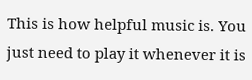This is how helpful music is. You just need to play it whenever it is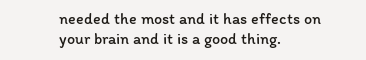needed the most and it has effects on your brain and it is a good thing.